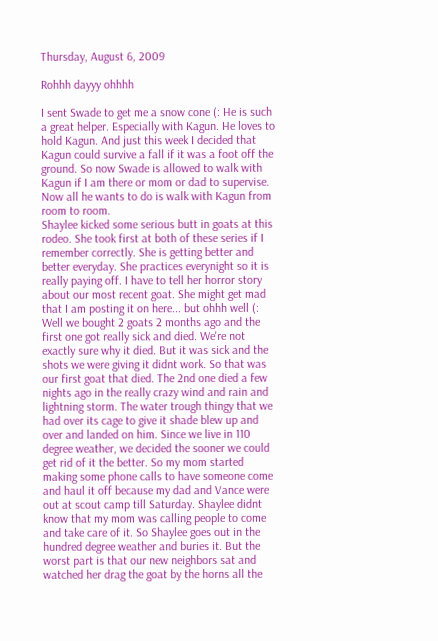Thursday, August 6, 2009

Rohhh dayyy ohhhh

I sent Swade to get me a snow cone (: He is such a great helper. Especially with Kagun. He loves to hold Kagun. And just this week I decided that Kagun could survive a fall if it was a foot off the ground. So now Swade is allowed to walk with Kagun if I am there or mom or dad to supervise. Now all he wants to do is walk with Kagun from room to room.
Shaylee kicked some serious butt in goats at this rodeo. She took first at both of these series if I remember correctly. She is getting better and better everyday. She practices everynight so it is really paying off. I have to tell her horror story about our most recent goat. She might get mad that I am posting it on here... but ohhh well (: Well we bought 2 goats 2 months ago and the first one got really sick and died. We're not exactly sure why it died. But it was sick and the shots we were giving it didnt work. So that was our first goat that died. The 2nd one died a few nights ago in the really crazy wind and rain and lightning storm. The water trough thingy that we had over its cage to give it shade blew up and over and landed on him. Since we live in 110 degree weather, we decided the sooner we could get rid of it the better. So my mom started making some phone calls to have someone come and haul it off because my dad and Vance were out at scout camp till Saturday. Shaylee didnt know that my mom was calling people to come and take care of it. So Shaylee goes out in the hundred degree weather and buries it. But the worst part is that our new neighbors sat and watched her drag the goat by the horns all the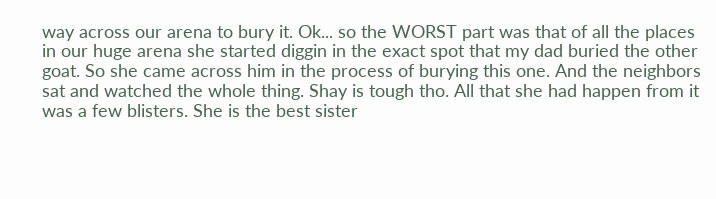way across our arena to bury it. Ok... so the WORST part was that of all the places in our huge arena she started diggin in the exact spot that my dad buried the other goat. So she came across him in the process of burying this one. And the neighbors sat and watched the whole thing. Shay is tough tho. All that she had happen from it was a few blisters. She is the best sister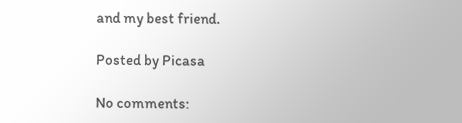and my best friend.

Posted by Picasa

No comments: